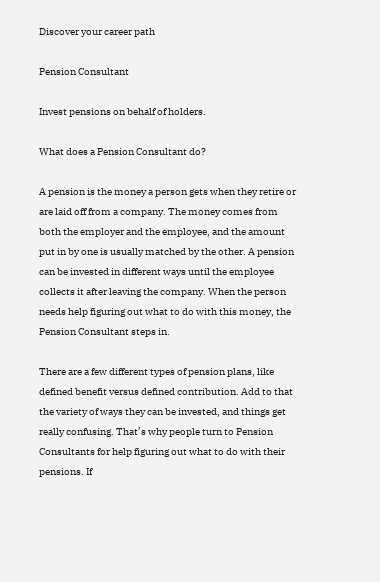Discover your career path

Pension Consultant

Invest pensions on behalf of holders.

What does a Pension Consultant do?

A pension is the money a person gets when they retire or are laid off from a company. The money comes from both the employer and the employee, and the amount put in by one is usually matched by the other. A pension can be invested in different ways until the employee collects it after leaving the company. When the person needs help figuring out what to do with this money, the Pension Consultant steps in.

There are a few different types of pension plans, like defined benefit versus defined contribution. Add to that the variety of ways they can be invested, and things get really confusing. That’s why people turn to Pension Consultants for help figuring out what to do with their pensions. If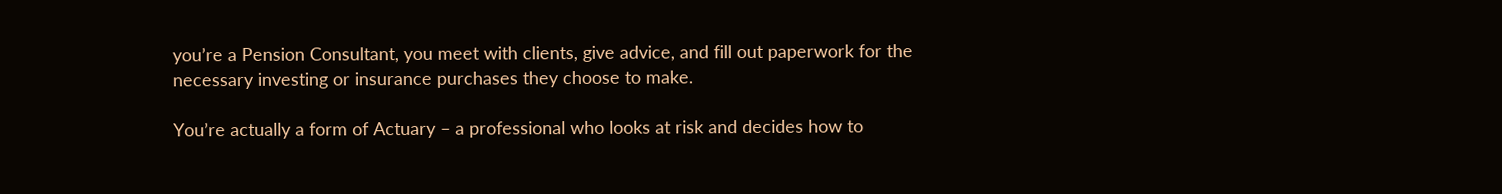you’re a Pension Consultant, you meet with clients, give advice, and fill out paperwork for the necessary investing or insurance purchases they choose to make.

You’re actually a form of Actuary – a professional who looks at risk and decides how to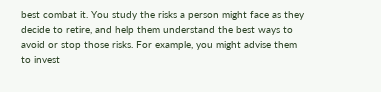best combat it. You study the risks a person might face as they decide to retire, and help them understand the best ways to avoid or stop those risks. For example, you might advise them to invest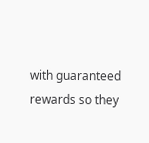with guaranteed rewards so they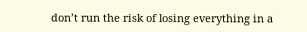don’t run the risk of losing everything in a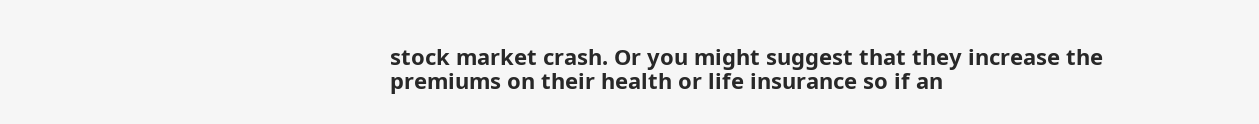stock market crash. Or you might suggest that they increase the premiums on their health or life insurance so if an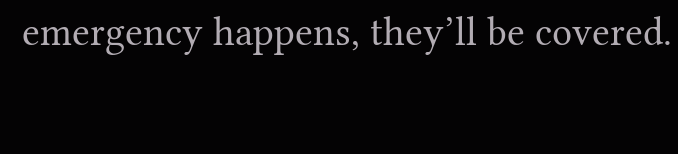emergency happens, they’ll be covered.